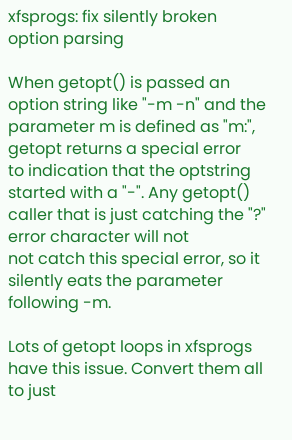xfsprogs: fix silently broken option parsing

When getopt() is passed an option string like "-m -n" and the
parameter m is defined as "m:", getopt returns a special error
to indication that the optstring started with a "-". Any getopt()
caller that is just catching the "?" error character will not
not catch this special error, so it silently eats the parameter
following -m.

Lots of getopt loops in xfsprogs have this issue. Convert them all
to just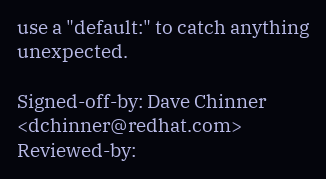use a "default:" to catch anything unexpected.

Signed-off-by: Dave Chinner <dchinner@redhat.com>
Reviewed-by: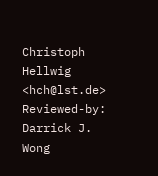Christoph Hellwig <hch@lst.de>
Reviewed-by: Darrick J. Wong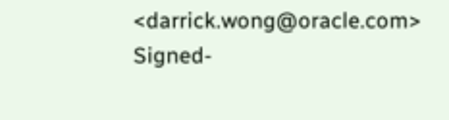<darrick.wong@oracle.com>
Signed-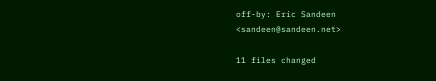off-by: Eric Sandeen <sandeen@sandeen.net>

11 files changed